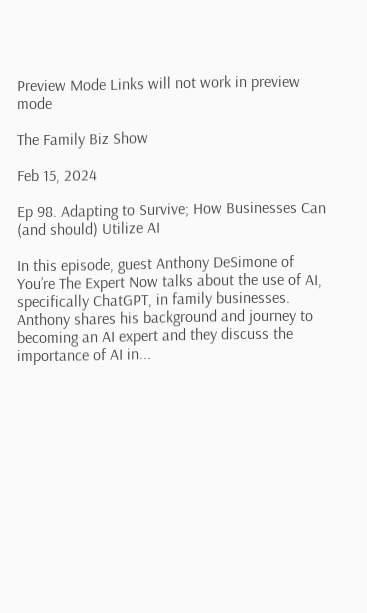Preview Mode Links will not work in preview mode

The Family Biz Show

Feb 15, 2024

Ep 98. Adapting to Survive; How Businesses Can (and should) Utilize AI

In this episode, guest Anthony DeSimone of You’re The Expert Now talks about the use of AI, specifically ChatGPT, in family businesses. Anthony shares his background and journey to becoming an AI expert and they discuss the importance of AI in...